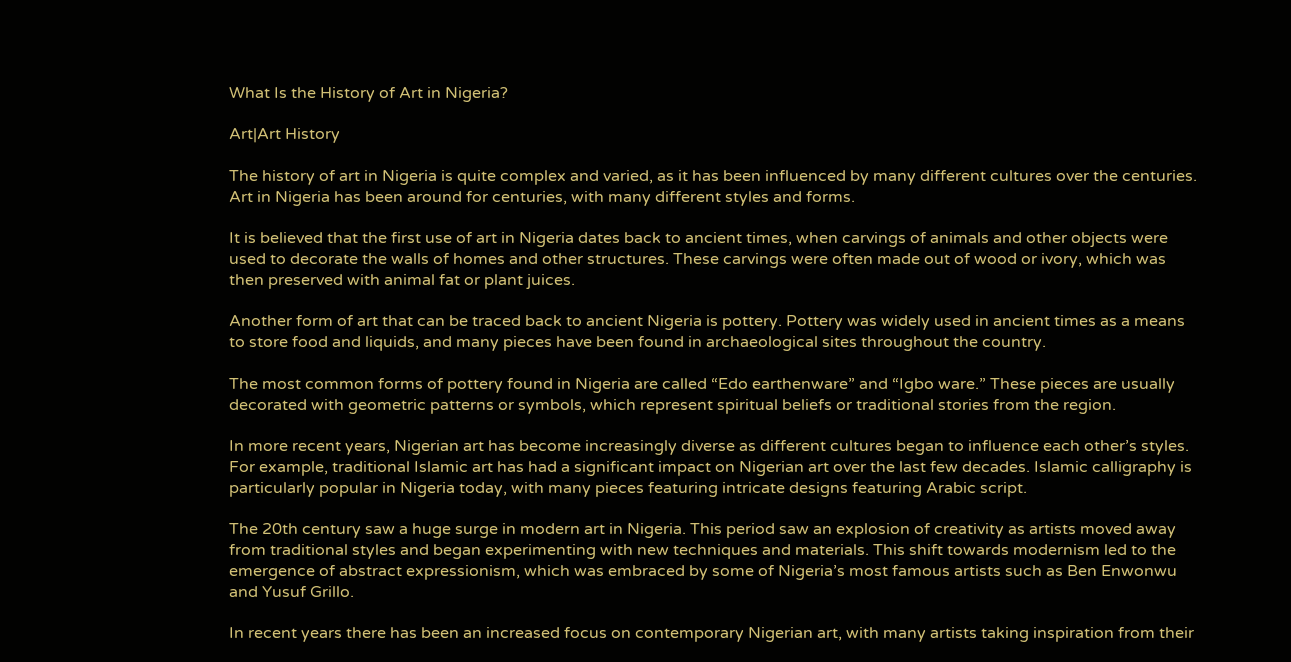What Is the History of Art in Nigeria?

Art|Art History

The history of art in Nigeria is quite complex and varied, as it has been influenced by many different cultures over the centuries. Art in Nigeria has been around for centuries, with many different styles and forms.

It is believed that the first use of art in Nigeria dates back to ancient times, when carvings of animals and other objects were used to decorate the walls of homes and other structures. These carvings were often made out of wood or ivory, which was then preserved with animal fat or plant juices.

Another form of art that can be traced back to ancient Nigeria is pottery. Pottery was widely used in ancient times as a means to store food and liquids, and many pieces have been found in archaeological sites throughout the country.

The most common forms of pottery found in Nigeria are called “Edo earthenware” and “Igbo ware.” These pieces are usually decorated with geometric patterns or symbols, which represent spiritual beliefs or traditional stories from the region.

In more recent years, Nigerian art has become increasingly diverse as different cultures began to influence each other’s styles. For example, traditional Islamic art has had a significant impact on Nigerian art over the last few decades. Islamic calligraphy is particularly popular in Nigeria today, with many pieces featuring intricate designs featuring Arabic script.

The 20th century saw a huge surge in modern art in Nigeria. This period saw an explosion of creativity as artists moved away from traditional styles and began experimenting with new techniques and materials. This shift towards modernism led to the emergence of abstract expressionism, which was embraced by some of Nigeria’s most famous artists such as Ben Enwonwu and Yusuf Grillo.

In recent years there has been an increased focus on contemporary Nigerian art, with many artists taking inspiration from their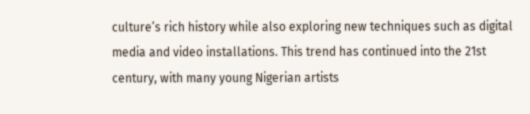culture’s rich history while also exploring new techniques such as digital media and video installations. This trend has continued into the 21st century, with many young Nigerian artists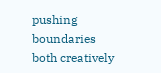pushing boundaries both creatively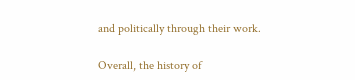and politically through their work.

Overall, the history of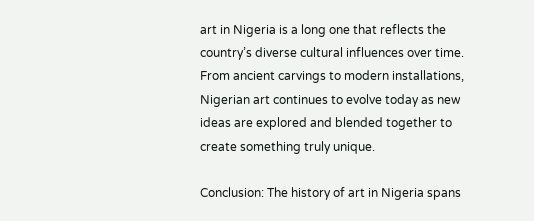art in Nigeria is a long one that reflects the country’s diverse cultural influences over time. From ancient carvings to modern installations, Nigerian art continues to evolve today as new ideas are explored and blended together to create something truly unique.

Conclusion: The history of art in Nigeria spans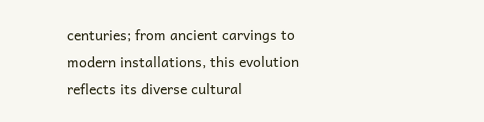centuries; from ancient carvings to modern installations, this evolution reflects its diverse cultural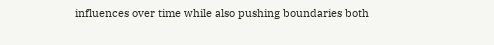influences over time while also pushing boundaries both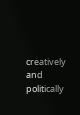creatively and politically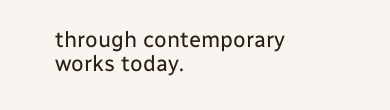through contemporary works today.